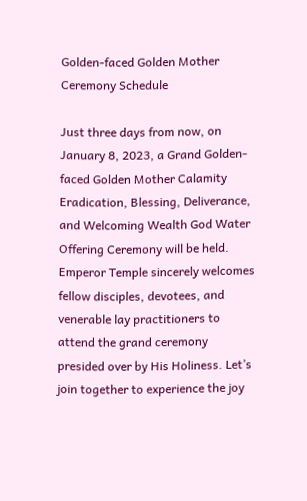Golden-faced Golden Mother Ceremony Schedule

Just three days from now, on January 8, 2023, a Grand Golden-faced Golden Mother Calamity Eradication, Blessing, Deliverance, and Welcoming Wealth God Water Offering Ceremony will be held. Emperor Temple sincerely welcomes fellow disciples, devotees, and venerable lay practitioners to attend the grand ceremony presided over by His Holiness. Let’s join together to experience the joy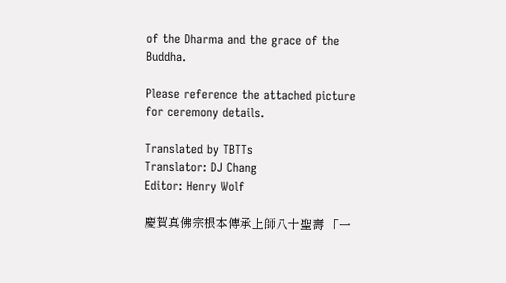of the Dharma and the grace of the Buddha.

Please reference the attached picture for ceremony details.

Translated by TBTTs
Translator: DJ Chang
Editor: Henry Wolf

慶賀真佛宗根本傳承上師八十聖壽 「一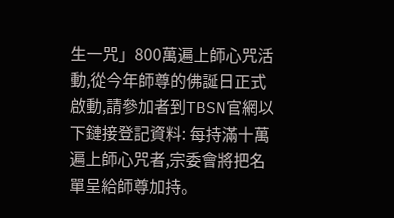生一咒」800萬遍上師心咒活動,從今年師尊的佛誕日正式啟動,請參加者到TBSN官網以下鏈接登記資料: 每持滿十萬遍上師心咒者,宗委會將把名單呈給師尊加持。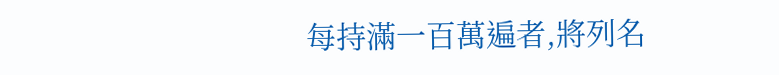每持滿一百萬遍者,將列名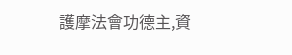護摩法會功德主,資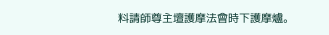料請師尊主壇護摩法會時下護摩爐。